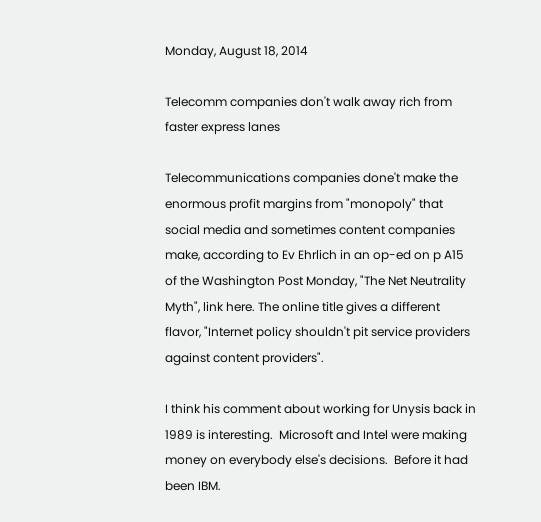Monday, August 18, 2014

Telecomm companies don't walk away rich from faster express lanes

Telecommunications companies done't make the enormous profit margins from "monopoly" that social media and sometimes content companies make, according to Ev Ehrlich in an op-ed on p A15 of the Washington Post Monday, "The Net Neutrality Myth", link here. The online title gives a different flavor, "Internet policy shouldn't pit service providers against content providers".

I think his comment about working for Unysis back in 1989 is interesting.  Microsoft and Intel were making money on everybody else's decisions.  Before it had been IBM.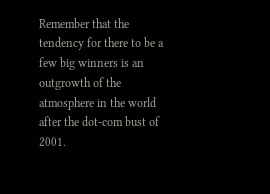Remember that the tendency for there to be a few big winners is an outgrowth of the atmosphere in the world after the dot-com bust of 2001.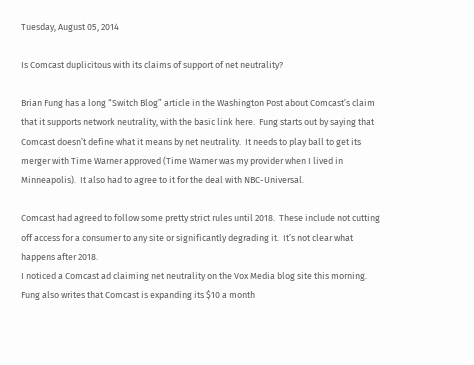Tuesday, August 05, 2014

Is Comcast duplicitous with its claims of support of net neutrality?

Brian Fung has a long “Switch Blog” article in the Washington Post about Comcast’s claim that it supports network neutrality, with the basic link here.  Fung starts out by saying that Comcast doesn’t define what it means by net neutrality.  It needs to play ball to get its merger with Time Warner approved (Time Warner was my provider when I lived in Minneapolis).  It also had to agree to it for the deal with NBC-Universal.

Comcast had agreed to follow some pretty strict rules until 2018.  These include not cutting off access for a consumer to any site or significantly degrading it.  It’s not clear what happens after 2018.
I noticed a Comcast ad claiming net neutrality on the Vox Media blog site this morning.
Fung also writes that Comcast is expanding its $10 a month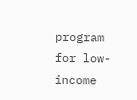program for low-income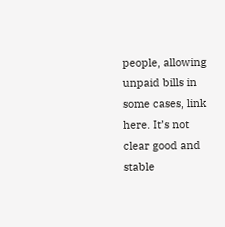people, allowing unpaid bills in some cases, link here. It’s not clear good and stable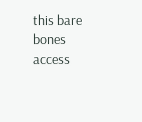this bare bones access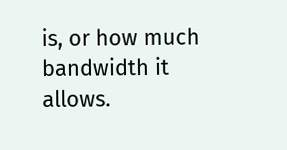is, or how much bandwidth it allows.